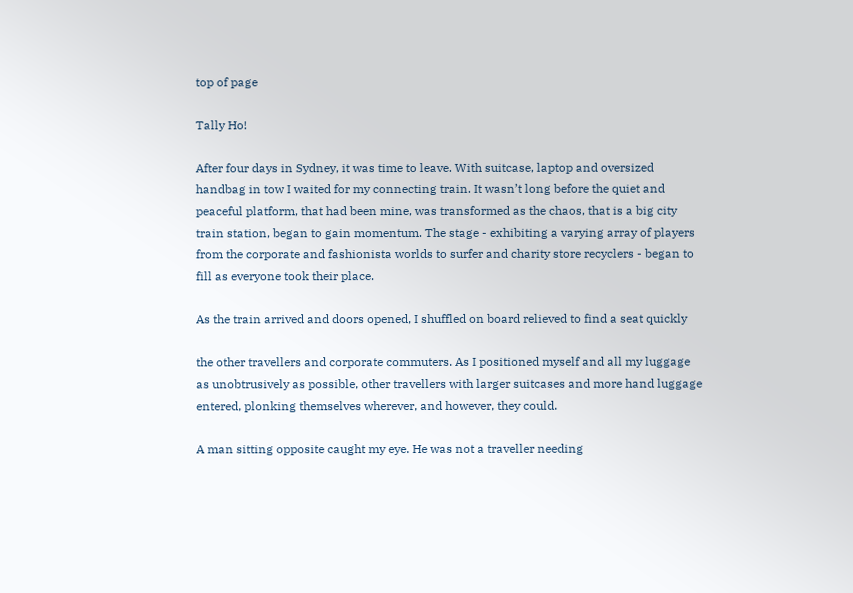top of page

Tally Ho!

After four days in Sydney, it was time to leave. With suitcase, laptop and oversized handbag in tow I waited for my connecting train. It wasn’t long before the quiet and peaceful platform, that had been mine, was transformed as the chaos, that is a big city train station, began to gain momentum. The stage - exhibiting a varying array of players from the corporate and fashionista worlds to surfer and charity store recyclers - began to fill as everyone took their place.

As the train arrived and doors opened, I shuffled on board relieved to find a seat quickly

the other travellers and corporate commuters. As I positioned myself and all my luggage as unobtrusively as possible, other travellers with larger suitcases and more hand luggage entered, plonking themselves wherever, and however, they could.

A man sitting opposite caught my eye. He was not a traveller needing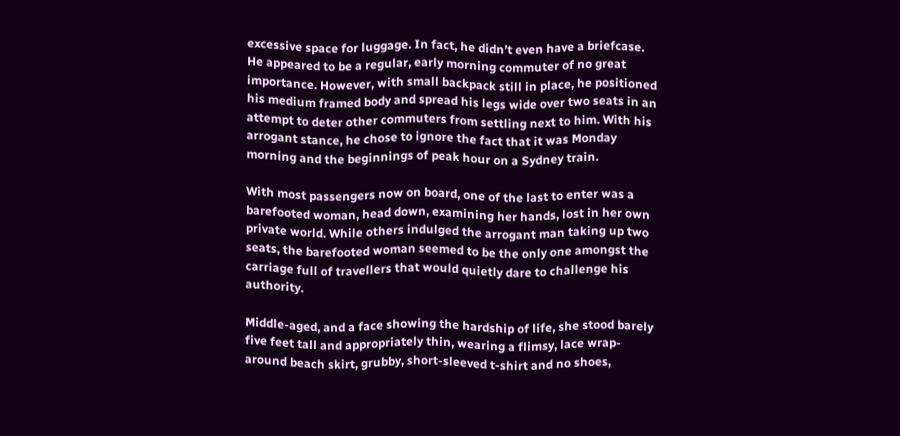excessive space for luggage. In fact, he didn’t even have a briefcase. He appeared to be a regular, early morning commuter of no great importance. However, with small backpack still in place, he positioned his medium framed body and spread his legs wide over two seats in an attempt to deter other commuters from settling next to him. With his arrogant stance, he chose to ignore the fact that it was Monday morning and the beginnings of peak hour on a Sydney train.

With most passengers now on board, one of the last to enter was a barefooted woman, head down, examining her hands, lost in her own private world. While others indulged the arrogant man taking up two seats, the barefooted woman seemed to be the only one amongst the carriage full of travellers that would quietly dare to challenge his authority.

Middle-aged, and a face showing the hardship of life, she stood barely five feet tall and appropriately thin, wearing a flimsy, lace wrap-around beach skirt, grubby, short-sleeved t-shirt and no shoes,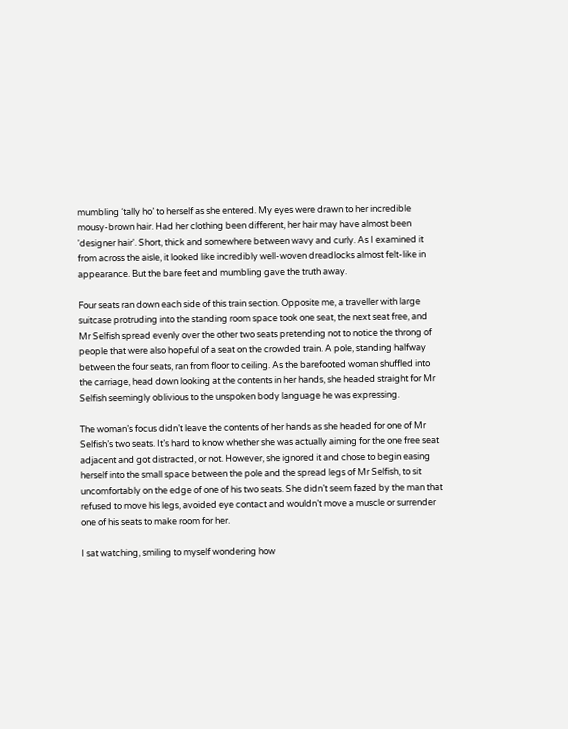mumbling ‘tally ho’ to herself as she entered. My eyes were drawn to her incredible mousy-brown hair. Had her clothing been different, her hair may have almost been 'designer hair'. Short, thick and somewhere between wavy and curly. As I examined it from across the aisle, it looked like incredibly well-woven dreadlocks almost felt-like in appearance. But the bare feet and mumbling gave the truth away.

Four seats ran down each side of this train section. Opposite me, a traveller with large suitcase protruding into the standing room space took one seat, the next seat free, and Mr Selfish spread evenly over the other two seats pretending not to notice the throng of people that were also hopeful of a seat on the crowded train. A pole, standing halfway between the four seats, ran from floor to ceiling. As the barefooted woman shuffled into the carriage, head down looking at the contents in her hands, she headed straight for Mr Selfish seemingly oblivious to the unspoken body language he was expressing.

The woman’s focus didn’t leave the contents of her hands as she headed for one of Mr Selfish’s two seats. It’s hard to know whether she was actually aiming for the one free seat adjacent and got distracted, or not. However, she ignored it and chose to begin easing herself into the small space between the pole and the spread legs of Mr Selfish, to sit uncomfortably on the edge of one of his two seats. She didn’t seem fazed by the man that refused to move his legs, avoided eye contact and wouldn’t move a muscle or surrender one of his seats to make room for her.

I sat watching, smiling to myself wondering how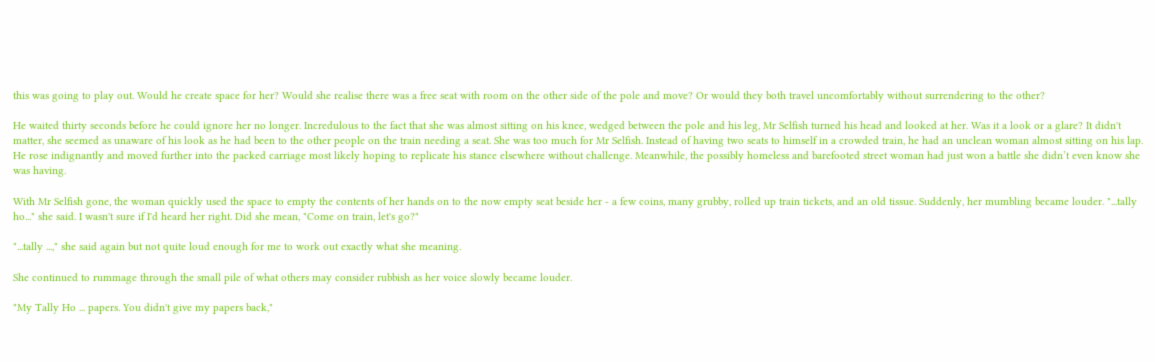this was going to play out. Would he create space for her? Would she realise there was a free seat with room on the other side of the pole and move? Or would they both travel uncomfortably without surrendering to the other?

He waited thirty seconds before he could ignore her no longer. Incredulous to the fact that she was almost sitting on his knee, wedged between the pole and his leg, Mr Selfish turned his head and looked at her. Was it a look or a glare? It didn't matter, she seemed as unaware of his look as he had been to the other people on the train needing a seat. She was too much for Mr Selfish. Instead of having two seats to himself in a crowded train, he had an unclean woman almost sitting on his lap. He rose indignantly and moved further into the packed carriage most likely hoping to replicate his stance elsewhere without challenge. Meanwhile, the possibly homeless and barefooted street woman had just won a battle she didn’t even know she was having.

With Mr Selfish gone, the woman quickly used the space to empty the contents of her hands on to the now empty seat beside her - a few coins, many grubby, rolled up train tickets, and an old tissue. Suddenly, her mumbling became louder. "...tally ho..." she said. I wasn't sure if I'd heard her right. Did she mean, "Come on train, let's go?"

"...tally ...," she said again but not quite loud enough for me to work out exactly what she meaning.

She continued to rummage through the small pile of what others may consider rubbish as her voice slowly became louder.

"My Tally Ho ... papers. You didn't give my papers back,"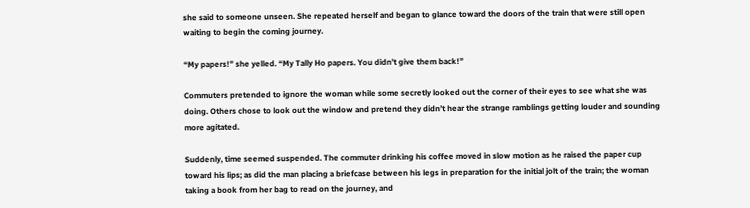she said to someone unseen. She repeated herself and began to glance toward the doors of the train that were still open waiting to begin the coming journey.

“My papers!” she yelled. “My Tally Ho papers. You didn’t give them back!”

Commuters pretended to ignore the woman while some secretly looked out the corner of their eyes to see what she was doing. Others chose to look out the window and pretend they didn’t hear the strange ramblings getting louder and sounding more agitated.

Suddenly, time seemed suspended. The commuter drinking his coffee moved in slow motion as he raised the paper cup toward his lips; as did the man placing a briefcase between his legs in preparation for the initial jolt of the train; the woman taking a book from her bag to read on the journey, and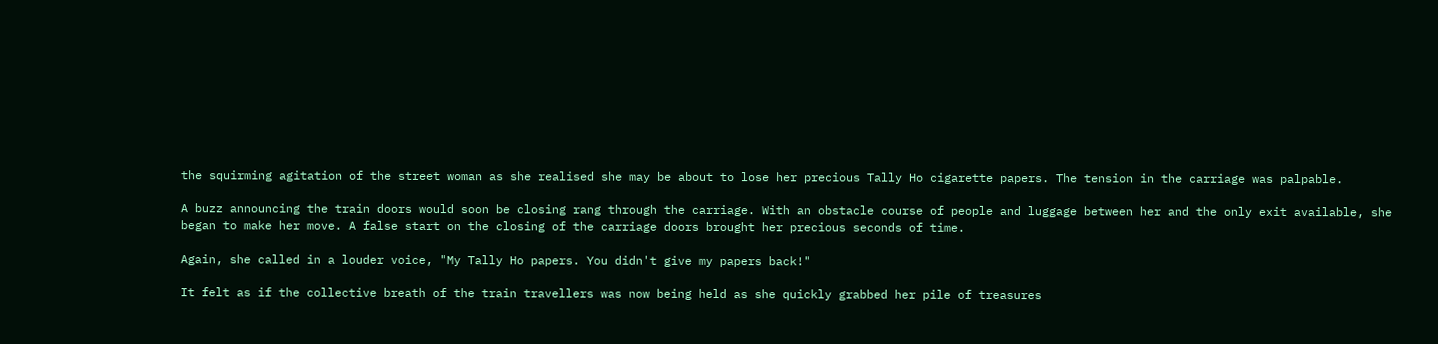the squirming agitation of the street woman as she realised she may be about to lose her precious Tally Ho cigarette papers. The tension in the carriage was palpable.

A buzz announcing the train doors would soon be closing rang through the carriage. With an obstacle course of people and luggage between her and the only exit available, she began to make her move. A false start on the closing of the carriage doors brought her precious seconds of time.

Again, she called in a louder voice, "My Tally Ho papers. You didn't give my papers back!"

It felt as if the collective breath of the train travellers was now being held as she quickly grabbed her pile of treasures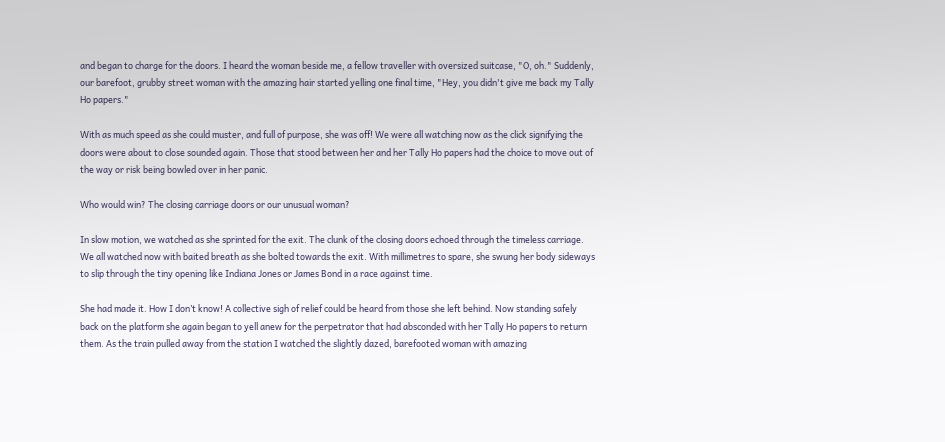and began to charge for the doors. I heard the woman beside me, a fellow traveller with oversized suitcase, "O, oh." Suddenly, our barefoot, grubby street woman with the amazing hair started yelling one final time, "Hey, you didn't give me back my Tally Ho papers."

With as much speed as she could muster, and full of purpose, she was off! We were all watching now as the click signifying the doors were about to close sounded again. Those that stood between her and her Tally Ho papers had the choice to move out of the way or risk being bowled over in her panic.

Who would win? The closing carriage doors or our unusual woman?

In slow motion, we watched as she sprinted for the exit. The clunk of the closing doors echoed through the timeless carriage. We all watched now with baited breath as she bolted towards the exit. With millimetres to spare, she swung her body sideways to slip through the tiny opening like Indiana Jones or James Bond in a race against time.

She had made it. How I don’t know! A collective sigh of relief could be heard from those she left behind. Now standing safely back on the platform she again began to yell anew for the perpetrator that had absconded with her Tally Ho papers to return them. As the train pulled away from the station I watched the slightly dazed, barefooted woman with amazing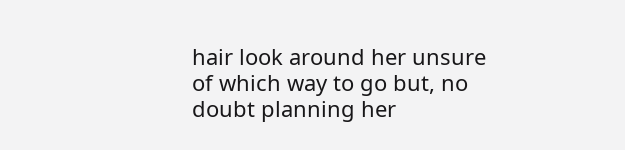hair look around her unsure of which way to go but, no doubt planning her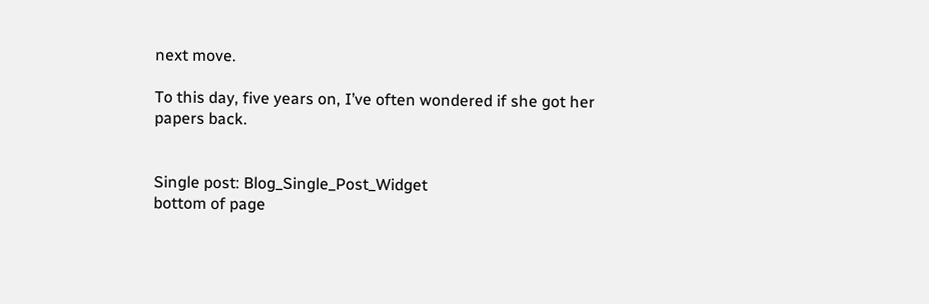next move.

To this day, five years on, I’ve often wondered if she got her papers back.


Single post: Blog_Single_Post_Widget
bottom of page